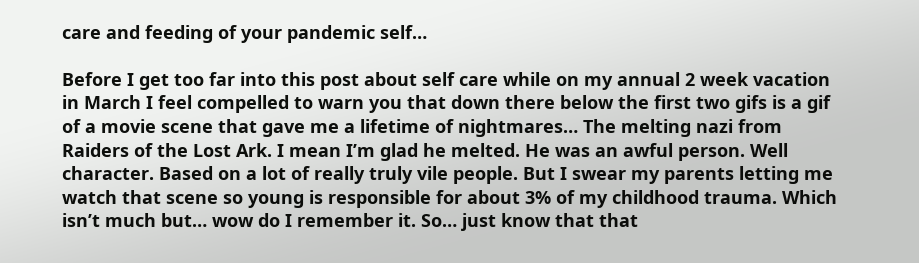care and feeding of your pandemic self…

Before I get too far into this post about self care while on my annual 2 week vacation in March I feel compelled to warn you that down there below the first two gifs is a gif of a movie scene that gave me a lifetime of nightmares… The melting nazi from Raiders of the Lost Ark. I mean I’m glad he melted. He was an awful person. Well character. Based on a lot of really truly vile people. But I swear my parents letting me watch that scene so young is responsible for about 3% of my childhood trauma. Which isn’t much but… wow do I remember it. So… just know that that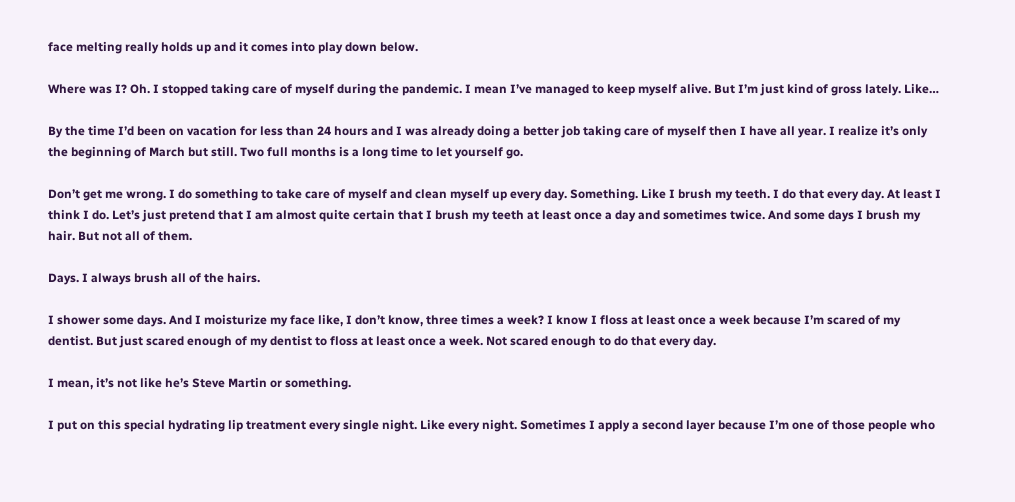face melting really holds up and it comes into play down below.

Where was I? Oh. I stopped taking care of myself during the pandemic. I mean I’ve managed to keep myself alive. But I’m just kind of gross lately. Like…

By the time I’d been on vacation for less than 24 hours and I was already doing a better job taking care of myself then I have all year. I realize it’s only the beginning of March but still. Two full months is a long time to let yourself go.

Don’t get me wrong. I do something to take care of myself and clean myself up every day. Something. Like I brush my teeth. I do that every day. At least I think I do. Let’s just pretend that I am almost quite certain that I brush my teeth at least once a day and sometimes twice. And some days I brush my hair. But not all of them.

Days. I always brush all of the hairs.

I shower some days. And I moisturize my face like, I don’t know, three times a week? I know I floss at least once a week because I’m scared of my dentist. But just scared enough of my dentist to floss at least once a week. Not scared enough to do that every day.

I mean, it’s not like he’s Steve Martin or something.

I put on this special hydrating lip treatment every single night. Like every night. Sometimes I apply a second layer because I’m one of those people who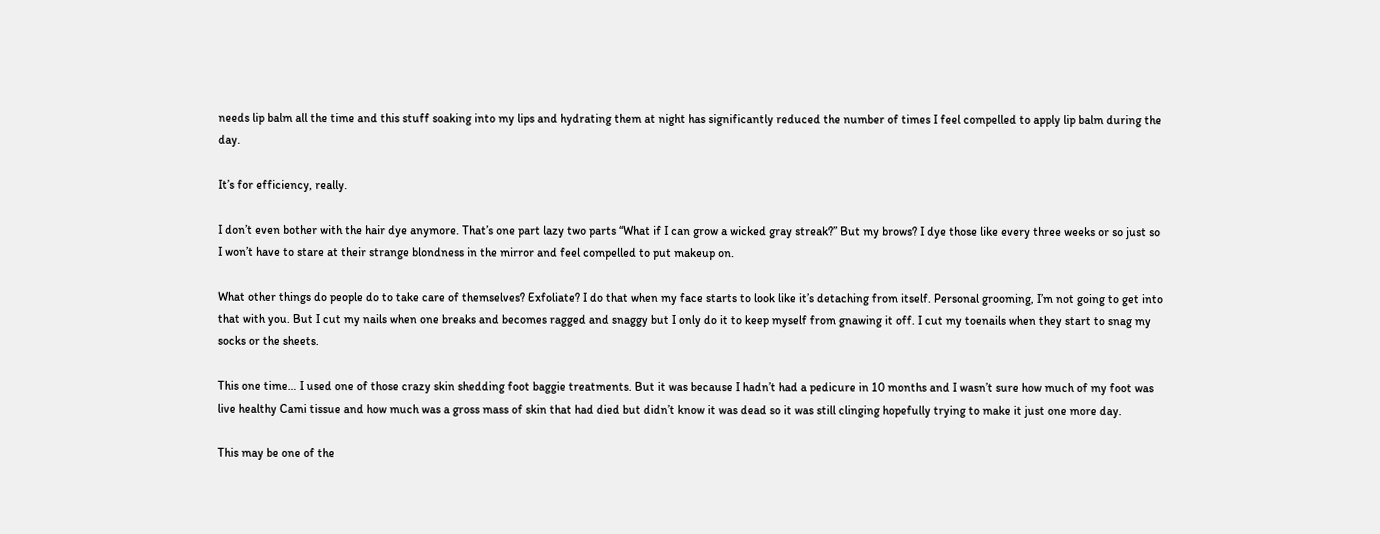needs lip balm all the time and this stuff soaking into my lips and hydrating them at night has significantly reduced the number of times I feel compelled to apply lip balm during the day.

It’s for efficiency, really.

I don’t even bother with the hair dye anymore. That’s one part lazy two parts “What if I can grow a wicked gray streak?” But my brows? I dye those like every three weeks or so just so I won’t have to stare at their strange blondness in the mirror and feel compelled to put makeup on.

What other things do people do to take care of themselves? Exfoliate? I do that when my face starts to look like it’s detaching from itself. Personal grooming, I’m not going to get into that with you. But I cut my nails when one breaks and becomes ragged and snaggy but I only do it to keep myself from gnawing it off. I cut my toenails when they start to snag my socks or the sheets.

This one time… I used one of those crazy skin shedding foot baggie treatments. But it was because I hadn’t had a pedicure in 10 months and I wasn’t sure how much of my foot was live healthy Cami tissue and how much was a gross mass of skin that had died but didn’t know it was dead so it was still clinging hopefully trying to make it just one more day.

This may be one of the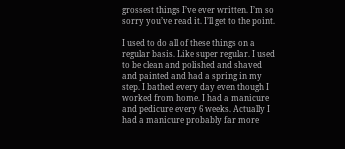grossest things I’ve ever written. I’m so sorry you’ve read it. I’ll get to the point.

I used to do all of these things on a regular basis. Like super regular. I used to be clean and polished and shaved and painted and had a spring in my step. I bathed every day even though I worked from home. I had a manicure and pedicure every 6 weeks. Actually I had a manicure probably far more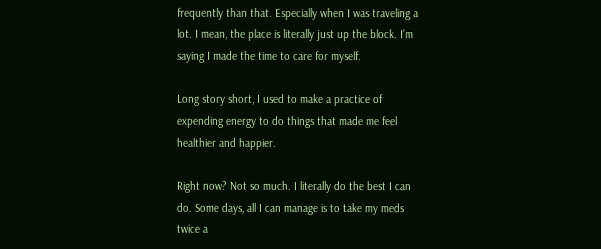frequently than that. Especially when I was traveling a lot. I mean, the place is literally just up the block. I’m saying I made the time to care for myself.

Long story short, I used to make a practice of expending energy to do things that made me feel healthier and happier.

Right now? Not so much. I literally do the best I can do. Some days, all I can manage is to take my meds twice a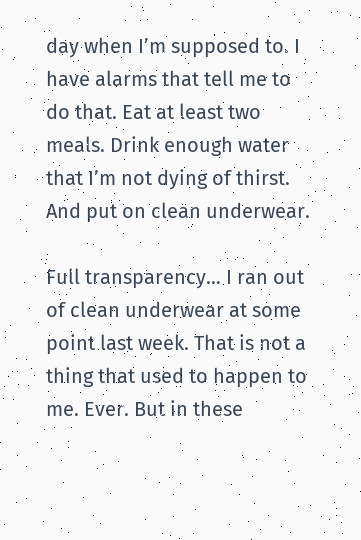day when I’m supposed to. I have alarms that tell me to do that. Eat at least two meals. Drink enough water that I’m not dying of thirst. And put on clean underwear.

Full transparency… I ran out of clean underwear at some point last week. That is not a thing that used to happen to me. Ever. But in these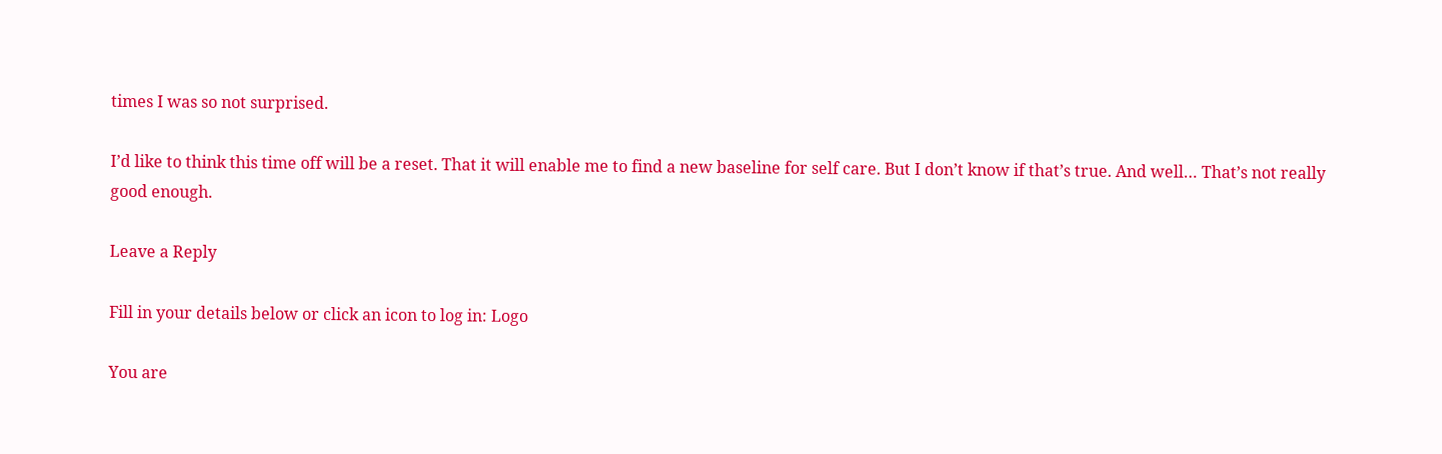times I was so not surprised.

I’d like to think this time off will be a reset. That it will enable me to find a new baseline for self care. But I don’t know if that’s true. And well… That’s not really good enough.

Leave a Reply

Fill in your details below or click an icon to log in: Logo

You are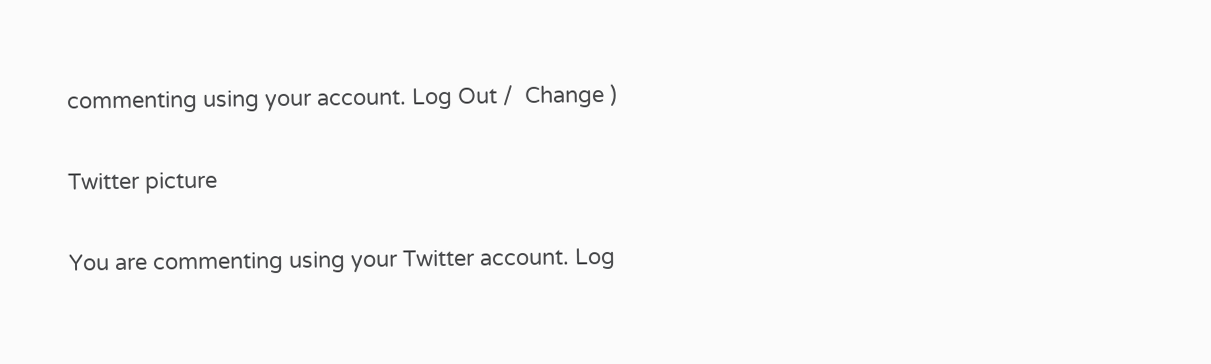commenting using your account. Log Out /  Change )

Twitter picture

You are commenting using your Twitter account. Log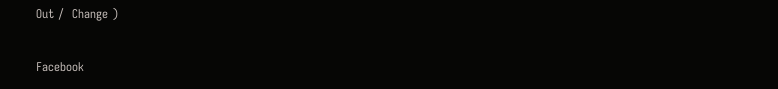Out /  Change )

Facebook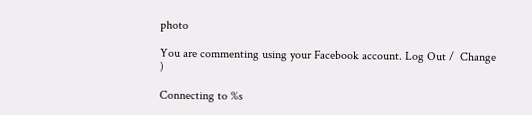photo

You are commenting using your Facebook account. Log Out /  Change )

Connecting to %s